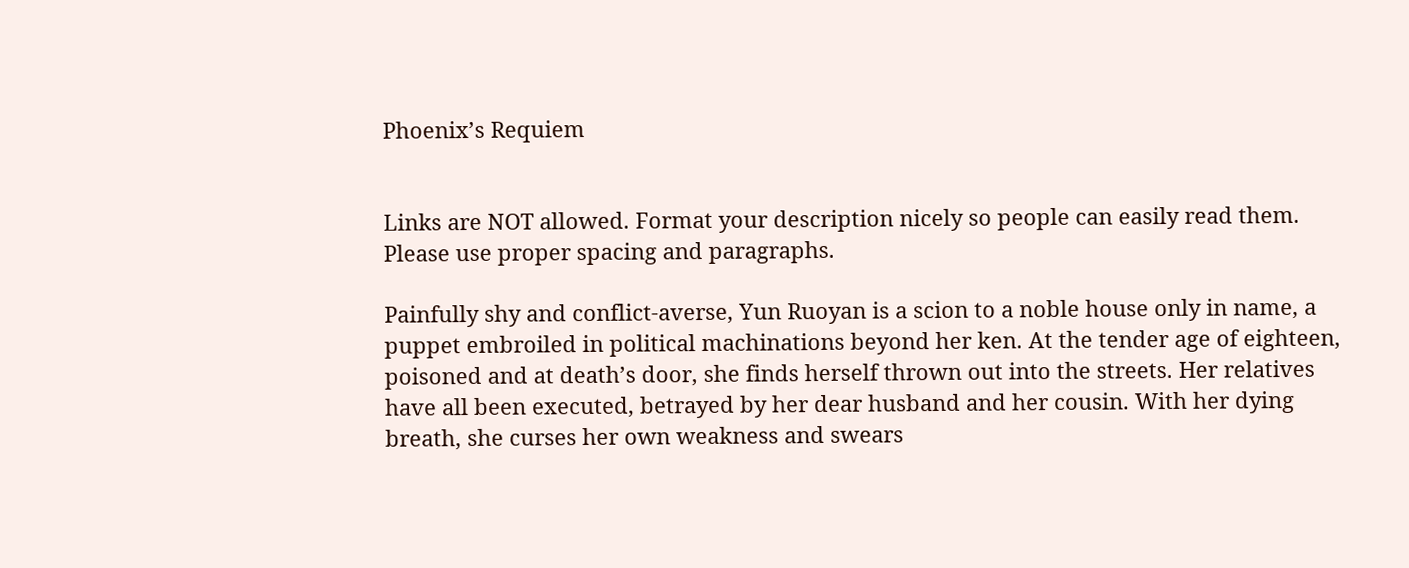Phoenix’s Requiem


Links are NOT allowed. Format your description nicely so people can easily read them. Please use proper spacing and paragraphs.

Painfully shy and conflict-averse, Yun Ruoyan is a scion to a noble house only in name, a puppet embroiled in political machinations beyond her ken. At the tender age of eighteen, poisoned and at death’s door, she finds herself thrown out into the streets. Her relatives have all been executed, betrayed by her dear husband and her cousin. With her dying breath, she curses her own weakness and swears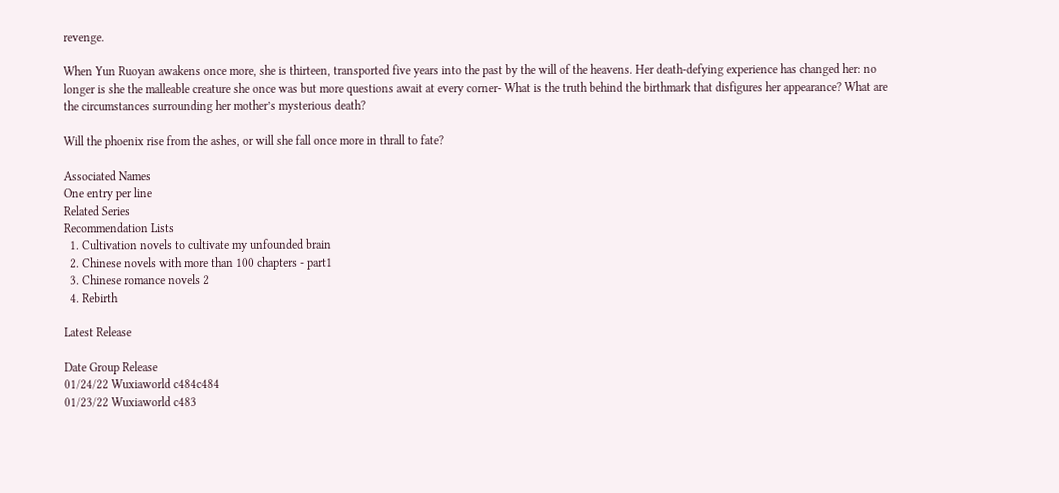revenge.

When Yun Ruoyan awakens once more, she is thirteen, transported five years into the past by the will of the heavens. Her death-defying experience has changed her: no longer is she the malleable creature she once was but more questions await at every corner- What is the truth behind the birthmark that disfigures her appearance? What are the circumstances surrounding her mother’s mysterious death?

Will the phoenix rise from the ashes, or will she fall once more in thrall to fate?

Associated Names
One entry per line
Related Series
Recommendation Lists
  1. Cultivation novels to cultivate my unfounded brain
  2. Chinese novels with more than 100 chapters - part1
  3. Chinese romance novels 2
  4. Rebirth

Latest Release

Date Group Release
01/24/22 Wuxiaworld c484c484
01/23/22 Wuxiaworld c483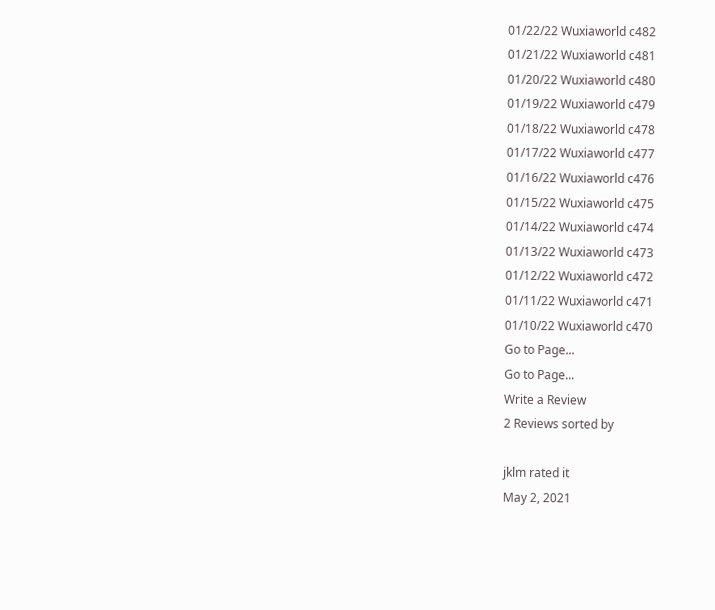01/22/22 Wuxiaworld c482
01/21/22 Wuxiaworld c481
01/20/22 Wuxiaworld c480
01/19/22 Wuxiaworld c479
01/18/22 Wuxiaworld c478
01/17/22 Wuxiaworld c477
01/16/22 Wuxiaworld c476
01/15/22 Wuxiaworld c475
01/14/22 Wuxiaworld c474
01/13/22 Wuxiaworld c473
01/12/22 Wuxiaworld c472
01/11/22 Wuxiaworld c471
01/10/22 Wuxiaworld c470
Go to Page...
Go to Page...
Write a Review
2 Reviews sorted by

jklm rated it
May 2, 2021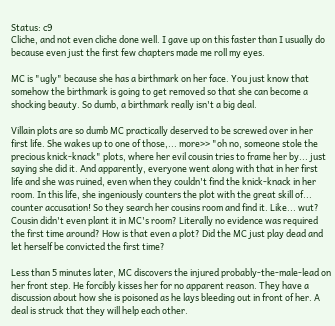Status: c9
Cliche, and not even cliche done well. I gave up on this faster than I usually do because even just the first few chapters made me roll my eyes.

MC is "ugly" because she has a birthmark on her face. You just know that somehow the birthmark is going to get removed so that she can become a shocking beauty. So dumb, a birthmark really isn't a big deal.

Villain plots are so dumb MC practically deserved to be screwed over in her first life. She wakes up to one of those,... more>> "oh no, someone stole the precious knick-knack" plots, where her evil cousin tries to frame her by... just saying she did it. And apparently, everyone went along with that in her first life and she was ruined, even when they couldn't find the knick-knack in her room. In this life, she ingeniously counters the plot with the great skill of... counter accusation! So they search her cousins room and find it. Like... wut? Cousin didn't even plant it in MC's room? Literally no evidence was required the first time around? How is that even a plot? Did the MC just play dead and let herself be convicted the first time?

Less than 5 minutes later, MC discovers the injured probably-the-male-lead on her front step. He forcibly kisses her for no apparent reason. They have a discussion about how she is poisoned as he lays bleeding out in front of her. A deal is struck that they will help each other.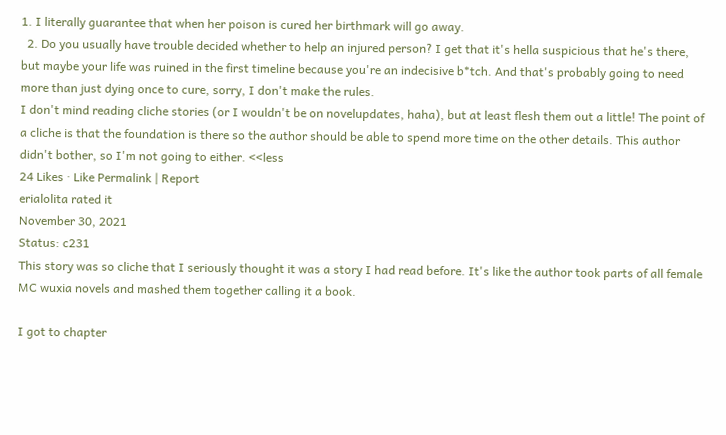1. I literally guarantee that when her poison is cured her birthmark will go away.
  2. Do you usually have trouble decided whether to help an injured person? I get that it's hella suspicious that he's there, but maybe your life was ruined in the first timeline because you're an indecisive b*tch. And that's probably going to need more than just dying once to cure, sorry, I don't make the rules.
I don't mind reading cliche stories (or I wouldn't be on novelupdates, haha), but at least flesh them out a little! The point of a cliche is that the foundation is there so the author should be able to spend more time on the other details. This author didn't bother, so I'm not going to either. <<less
24 Likes · Like Permalink | Report
erialolita rated it
November 30, 2021
Status: c231
This story was so cliche that I seriously thought it was a story I had read before. It's like the author took parts of all female MC wuxia novels and mashed them together calling it a book.

I got to chapter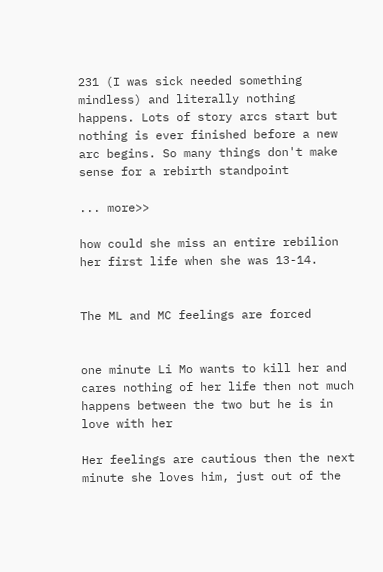231 (I was sick needed something mindless) and literally nothing happens. Lots of story arcs start but nothing is ever finished before a new arc begins. So many things don't make sense for a rebirth standpoint

... more>>

how could she miss an entire rebilion her first life when she was 13-14.


The ML and MC feelings are forced


one minute Li Mo wants to kill her and cares nothing of her life then not much happens between the two but he is in love with her

Her feelings are cautious then the next minute she loves him, just out of the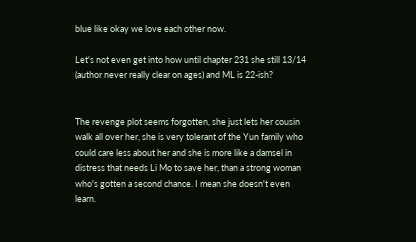blue like okay we love each other now.

Let's not even get into how until chapter 231 she still 13/14 (author never really clear on ages) and ML is 22-ish?


The revenge plot seems forgotten, she just lets her cousin walk all over her, she is very tolerant of the Yun family who could care less about her and she is more like a damsel in distress that needs Li Mo to save her, than a strong woman who's gotten a second chance. I mean she doesn't even learn.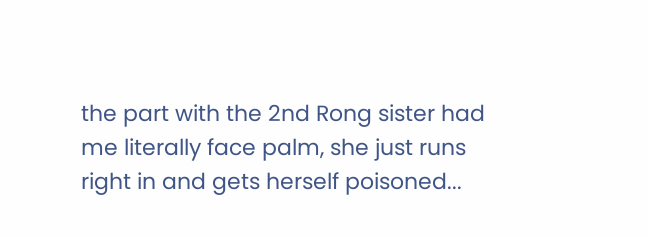the part with the 2nd Rong sister had me literally face palm, she just runs right in and gets herself poisoned...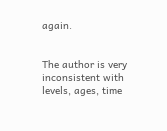again.


The author is very inconsistent with levels, ages, time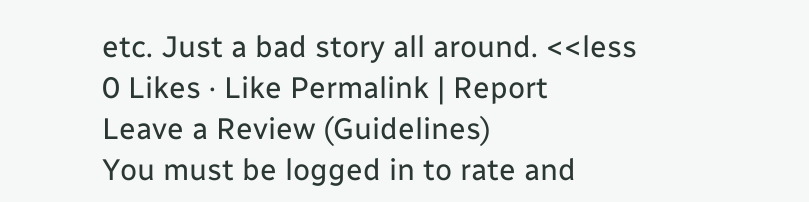etc. Just a bad story all around. <<less
0 Likes · Like Permalink | Report
Leave a Review (Guidelines)
You must be logged in to rate and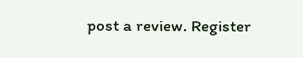post a review. Register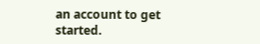an account to get started.